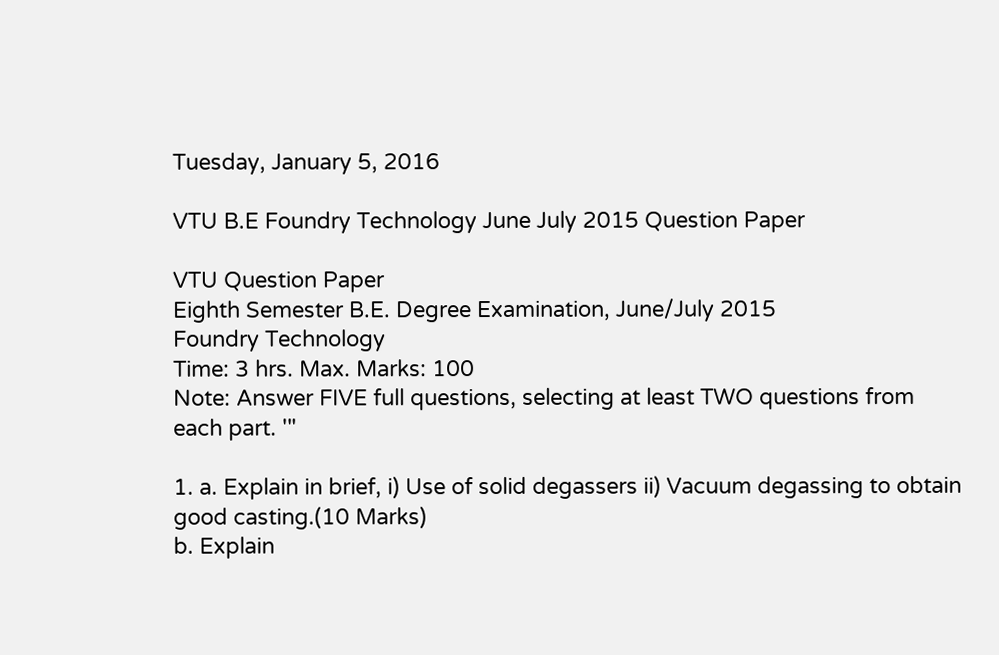Tuesday, January 5, 2016

VTU B.E Foundry Technology June July 2015 Question Paper

VTU Question Paper
Eighth Semester B.E. Degree Examination, June/July 2015
Foundry Technology
Time: 3 hrs. Max. Marks: 100
Note: Answer FIVE full questions, selecting at least TWO questions from each part. '"

1. a. Explain in brief, i) Use of solid degassers ii) Vacuum degassing to obtain good casting.(10 Marks)
b. Explain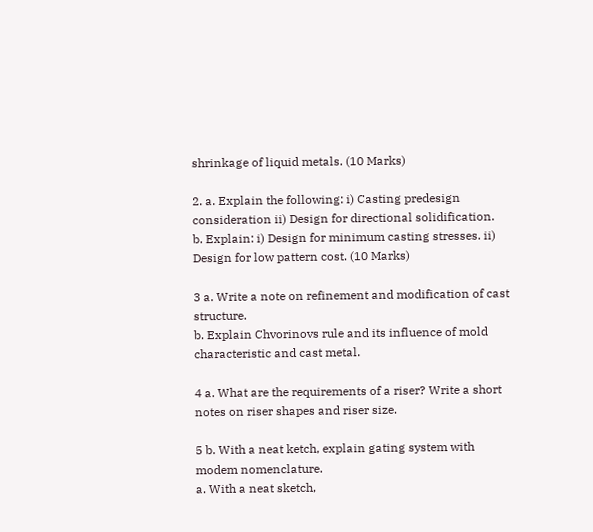shrinkage of liquid metals. (10 Marks)

2. a. Explain the following: i) Casting predesign consideration ii) Design for directional solidification.
b. Explain: i) Design for minimum casting stresses. ii) Design for low pattern cost. (10 Marks)

3 a. Write a note on refinement and modification of cast structure.
b. Explain Chvorinovs rule and its influence of mold characteristic and cast metal.

4 a. What are the requirements of a riser? Write a short notes on riser shapes and riser size.

5 b. With a neat ketch, explain gating system with modem nomenclature.
a. With a neat sketch,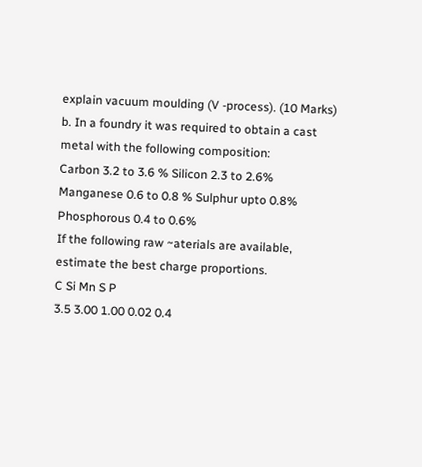explain vacuum moulding (V -process). (10 Marks)
b. In a foundry it was required to obtain a cast metal with the following composition:
Carbon 3.2 to 3.6 % Silicon 2.3 to 2.6%
Manganese 0.6 to 0.8 % Sulphur upto 0.8%
Phosphorous 0.4 to 0.6%
If the following raw ~aterials are available, estimate the best charge proportions.
C Si Mn S P
3.5 3.00 1.00 0.02 0.4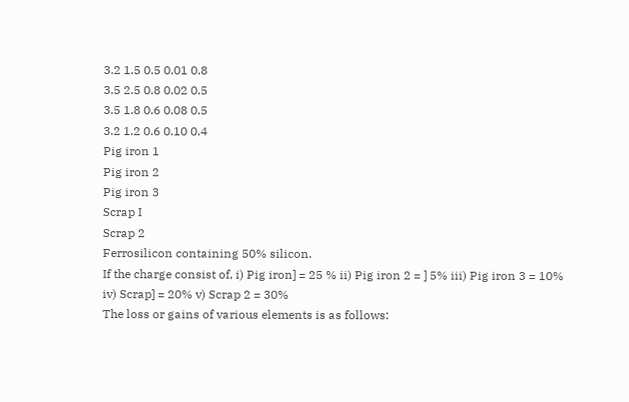3.2 1.5 0.5 0.01 0.8
3.5 2.5 0.8 0.02 0.5
3.5 1.8 0.6 0.08 0.5
3.2 1.2 0.6 0.10 0.4
Pig iron 1
Pig iron 2
Pig iron 3
Scrap I
Scrap 2
Ferrosilicon containing 50% silicon.
If the charge consist of, i) Pig iron] = 25 % ii) Pig iron 2 = ] 5% iii) Pig iron 3 = 10%
iv) Scrap] = 20% v) Scrap 2 = 30%
The loss or gains of various elements is as follows: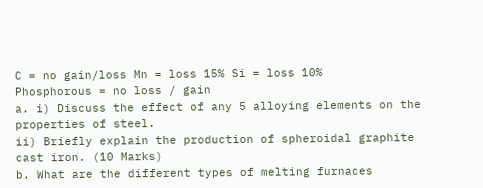C = no gain/loss Mn = loss 15% Si = loss 10%
Phosphorous = no loss / gain
a. i) Discuss the effect of any 5 alloying elements on the properties of steel.
ii) Briefly explain the production of spheroidal graphite cast iron. (10 Marks)
b. What are the different types of melting furnaces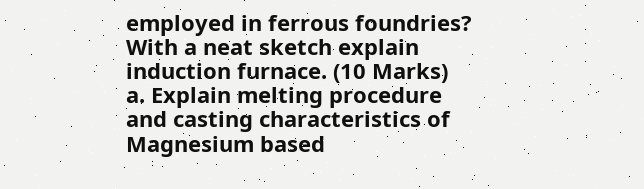employed in ferrous foundries? With a neat sketch explain induction furnace. (10 Marks)
a. Explain melting procedure and casting characteristics of Magnesium based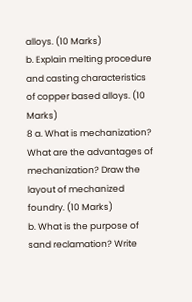alloys. (10 Marks)
b. Explain melting procedure and casting characteristics of copper based alloys. (10 Marks)
8 a. What is mechanization? What are the advantages of mechanization? Draw the layout of mechanized foundry. (10 Marks)
b. What is the purpose of sand reclamation? Write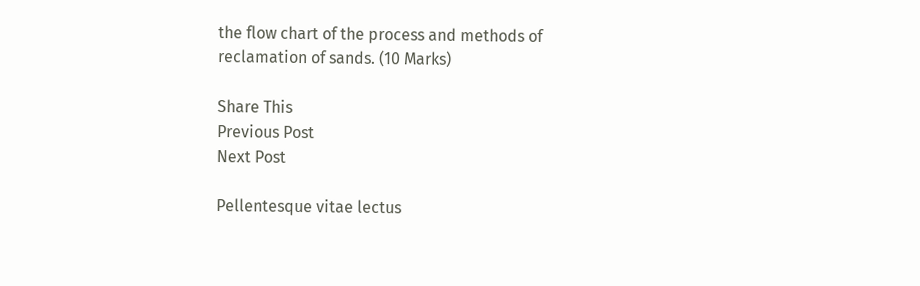the flow chart of the process and methods of
reclamation of sands. (10 Marks)

Share This
Previous Post
Next Post

Pellentesque vitae lectus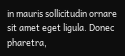in mauris sollicitudin ornare sit amet eget ligula. Donec pharetra,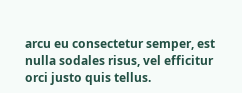arcu eu consectetur semper, est nulla sodales risus, vel efficitur orci justo quis tellus.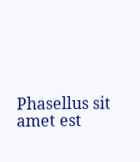Phasellus sit amet est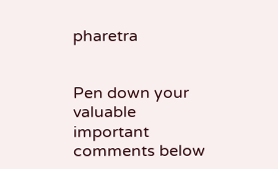pharetra


Pen down your valuable important comments below